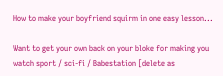How to make your boyfriend squirm in one easy lesson...

Want to get your own back on your bloke for making you watch sport / sci-fi / Babestation [delete as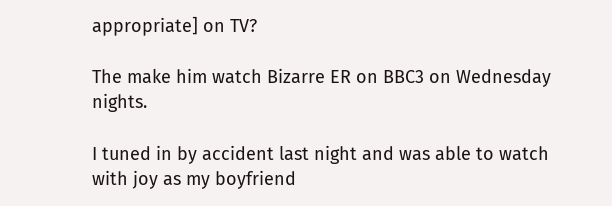appropriate] on TV?

The make him watch Bizarre ER on BBC3 on Wednesday nights.

I tuned in by accident last night and was able to watch with joy as my boyfriend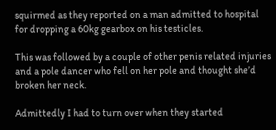squirmed as they reported on a man admitted to hospital for dropping a 60kg gearbox on his testicles.

This was followed by a couple of other penis related injuries and a pole dancer who fell on her pole and thought she’d broken her neck.

Admittedly I had to turn over when they started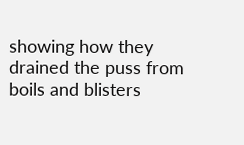showing how they drained the puss from boils and blisters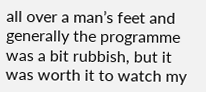all over a man’s feet and generally the programme was a bit rubbish, but it was worth it to watch my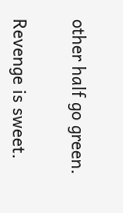other half go green.

Revenge is sweet.